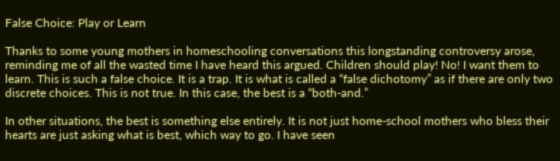False Choice: Play or Learn

Thanks to some young mothers in homeschooling conversations this longstanding controversy arose, reminding me of all the wasted time I have heard this argued. Children should play! No! I want them to learn. This is such a false choice. It is a trap. It is what is called a “false dichotomy” as if there are only two discrete choices. This is not true. In this case, the best is a “both-and.”

In other situations, the best is something else entirely. It is not just home-school mothers who bless their hearts are just asking what is best, which way to go. I have seen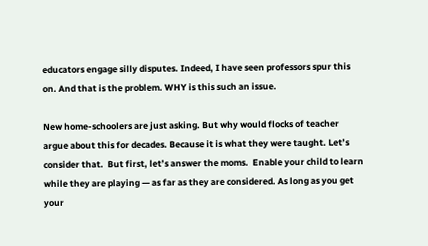educators engage silly disputes. Indeed, I have seen professors spur this on. And that is the problem. WHY is this such an issue.

New home-schoolers are just asking. But why would flocks of teacher argue about this for decades. Because it is what they were taught. Let’s consider that.  But first, let’s answer the moms.  Enable your child to learn while they are playing — as far as they are considered. As long as you get your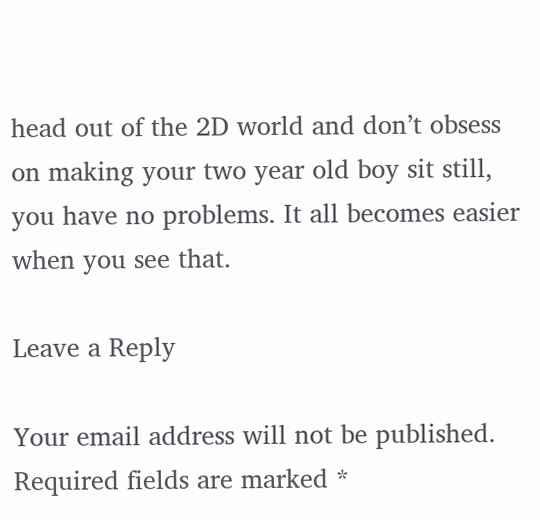head out of the 2D world and don’t obsess on making your two year old boy sit still, you have no problems. It all becomes easier when you see that.

Leave a Reply

Your email address will not be published. Required fields are marked *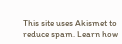This site uses Akismet to reduce spam. Learn how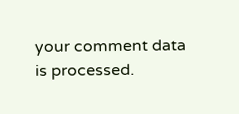your comment data is processed.